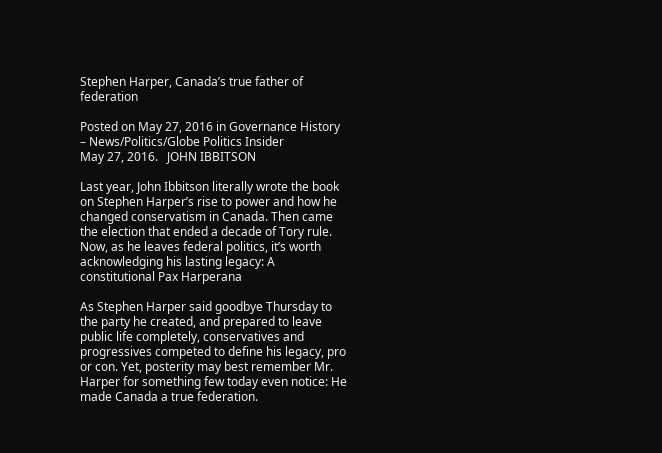Stephen Harper, Canada’s true father of federation

Posted on May 27, 2016 in Governance History – News/Politics/Globe Politics Insider
May 27, 2016.   JOHN IBBITSON

Last year, John Ibbitson literally wrote the book on Stephen Harper’s rise to power and how he changed conservatism in Canada. Then came the election that ended a decade of Tory rule. Now, as he leaves federal politics, it’s worth acknowledging his lasting legacy: A constitutional Pax Harperana

As Stephen Harper said goodbye Thursday to the party he created, and prepared to leave public life completely, conservatives and progressives competed to define his legacy, pro or con. Yet, posterity may best remember Mr. Harper for something few today even notice: He made Canada a true federation.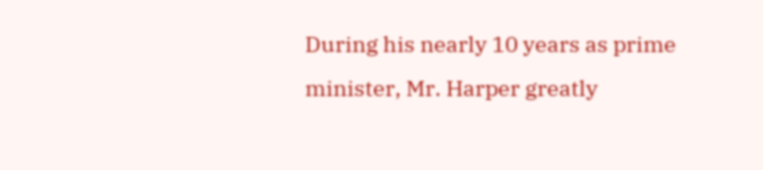During his nearly 10 years as prime minister, Mr. Harper greatly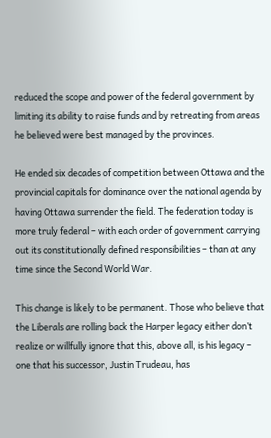reduced the scope and power of the federal government by limiting its ability to raise funds and by retreating from areas he believed were best managed by the provinces.

He ended six decades of competition between Ottawa and the provincial capitals for dominance over the national agenda by having Ottawa surrender the field. The federation today is more truly federal – with each order of government carrying out its constitutionally defined responsibilities – than at any time since the Second World War.

This change is likely to be permanent. Those who believe that the Liberals are rolling back the Harper legacy either don’t realize or willfully ignore that this, above all, is his legacy – one that his successor, Justin Trudeau, has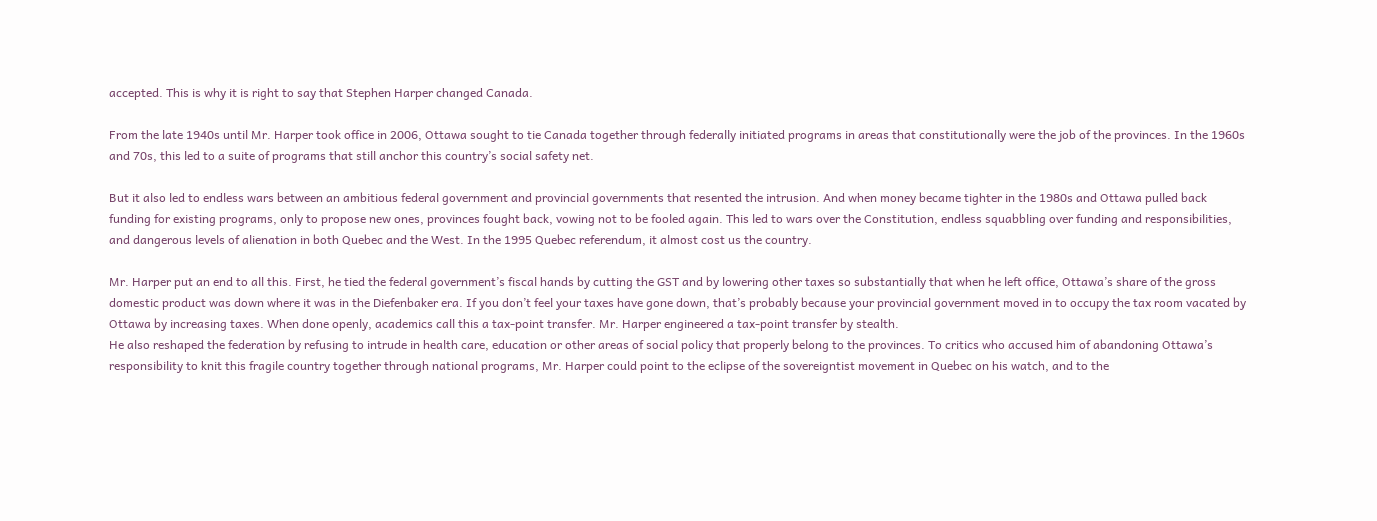accepted. This is why it is right to say that Stephen Harper changed Canada.

From the late 1940s until Mr. Harper took office in 2006, Ottawa sought to tie Canada together through federally initiated programs in areas that constitutionally were the job of the provinces. In the 1960s and 70s, this led to a suite of programs that still anchor this country’s social safety net.

But it also led to endless wars between an ambitious federal government and provincial governments that resented the intrusion. And when money became tighter in the 1980s and Ottawa pulled back funding for existing programs, only to propose new ones, provinces fought back, vowing not to be fooled again. This led to wars over the Constitution, endless squabbling over funding and responsibilities, and dangerous levels of alienation in both Quebec and the West. In the 1995 Quebec referendum, it almost cost us the country.

Mr. Harper put an end to all this. First, he tied the federal government’s fiscal hands by cutting the GST and by lowering other taxes so substantially that when he left office, Ottawa’s share of the gross domestic product was down where it was in the Diefenbaker era. If you don’t feel your taxes have gone down, that’s probably because your provincial government moved in to occupy the tax room vacated by Ottawa by increasing taxes. When done openly, academics call this a tax-point transfer. Mr. Harper engineered a tax-point transfer by stealth.
He also reshaped the federation by refusing to intrude in health care, education or other areas of social policy that properly belong to the provinces. To critics who accused him of abandoning Ottawa’s responsibility to knit this fragile country together through national programs, Mr. Harper could point to the eclipse of the sovereigntist movement in Quebec on his watch, and to the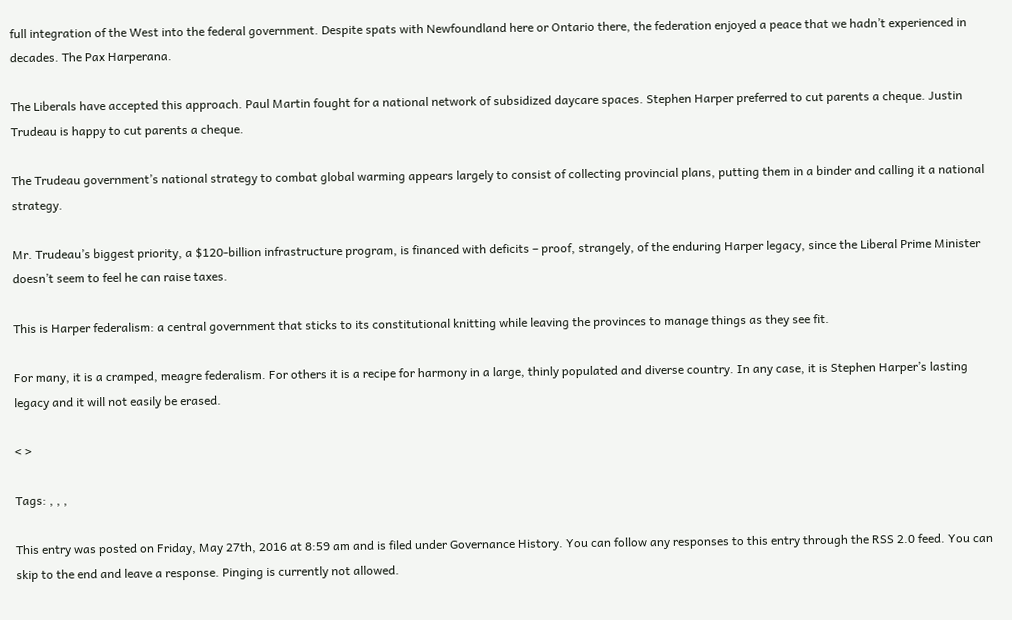full integration of the West into the federal government. Despite spats with Newfoundland here or Ontario there, the federation enjoyed a peace that we hadn’t experienced in decades. The Pax Harperana.

The Liberals have accepted this approach. Paul Martin fought for a national network of subsidized daycare spaces. Stephen Harper preferred to cut parents a cheque. Justin Trudeau is happy to cut parents a cheque.

The Trudeau government’s national strategy to combat global warming appears largely to consist of collecting provincial plans, putting them in a binder and calling it a national strategy.

Mr. Trudeau’s biggest priority, a $120-billion infrastructure program, is financed with deficits – proof, strangely, of the enduring Harper legacy, since the Liberal Prime Minister doesn’t seem to feel he can raise taxes.

This is Harper federalism: a central government that sticks to its constitutional knitting while leaving the provinces to manage things as they see fit.

For many, it is a cramped, meagre federalism. For others it is a recipe for harmony in a large, thinly populated and diverse country. In any case, it is Stephen Harper’s lasting legacy and it will not easily be erased.

< >

Tags: , , ,

This entry was posted on Friday, May 27th, 2016 at 8:59 am and is filed under Governance History. You can follow any responses to this entry through the RSS 2.0 feed. You can skip to the end and leave a response. Pinging is currently not allowed.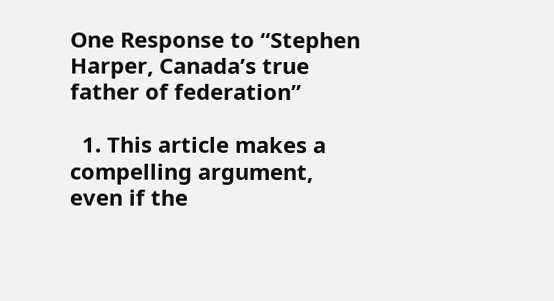One Response to “Stephen Harper, Canada’s true father of federation”

  1. This article makes a compelling argument, even if the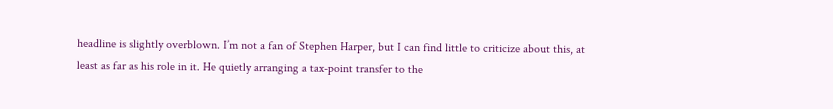headline is slightly overblown. I’m not a fan of Stephen Harper, but I can find little to criticize about this, at least as far as his role in it. He quietly arranging a tax-point transfer to the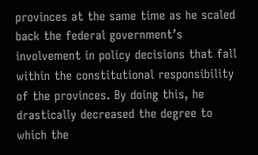provinces at the same time as he scaled back the federal government’s involvement in policy decisions that fall within the constitutional responsibility of the provinces. By doing this, he drastically decreased the degree to which the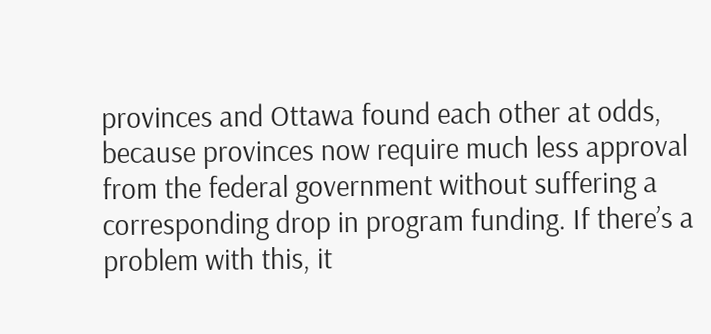provinces and Ottawa found each other at odds, because provinces now require much less approval from the federal government without suffering a corresponding drop in program funding. If there’s a problem with this, it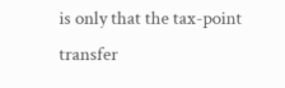is only that the tax-point transfer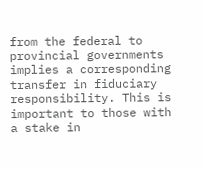from the federal to provincial governments implies a corresponding transfer in fiduciary responsibility. This is important to those with a stake in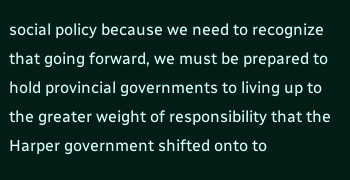social policy because we need to recognize that going forward, we must be prepared to hold provincial governments to living up to the greater weight of responsibility that the Harper government shifted onto to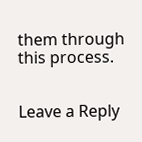them through this process.


Leave a Reply